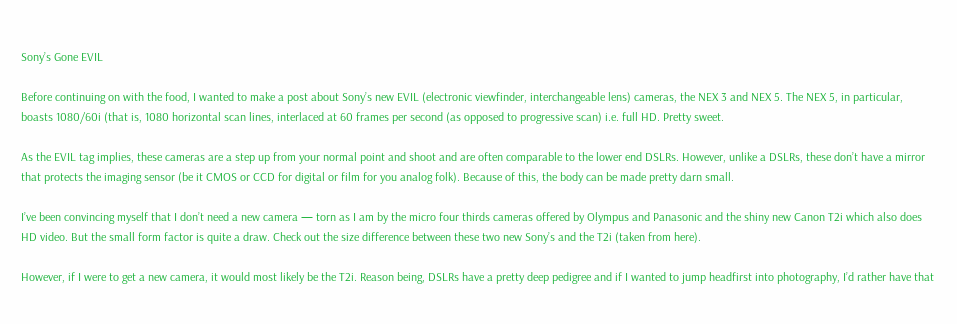Sony’s Gone EVIL

Before continuing on with the food, I wanted to make a post about Sony’s new EVIL (electronic viewfinder, interchangeable lens) cameras, the NEX 3 and NEX 5. The NEX 5, in particular, boasts 1080/60i (that is, 1080 horizontal scan lines, interlaced at 60 frames per second (as opposed to progressive scan) i.e. full HD. Pretty sweet.

As the EVIL tag implies, these cameras are a step up from your normal point and shoot and are often comparable to the lower end DSLRs. However, unlike a DSLRs, these don’t have a mirror that protects the imaging sensor (be it CMOS or CCD for digital or film for you analog folk). Because of this, the body can be made pretty darn small.

I’ve been convincing myself that I don’t need a new camera — torn as I am by the micro four thirds cameras offered by Olympus and Panasonic and the shiny new Canon T2i which also does HD video. But the small form factor is quite a draw. Check out the size difference between these two new Sony’s and the T2i (taken from here).

However, if I were to get a new camera, it would most likely be the T2i. Reason being, DSLRs have a pretty deep pedigree and if I wanted to jump headfirst into photography, I’d rather have that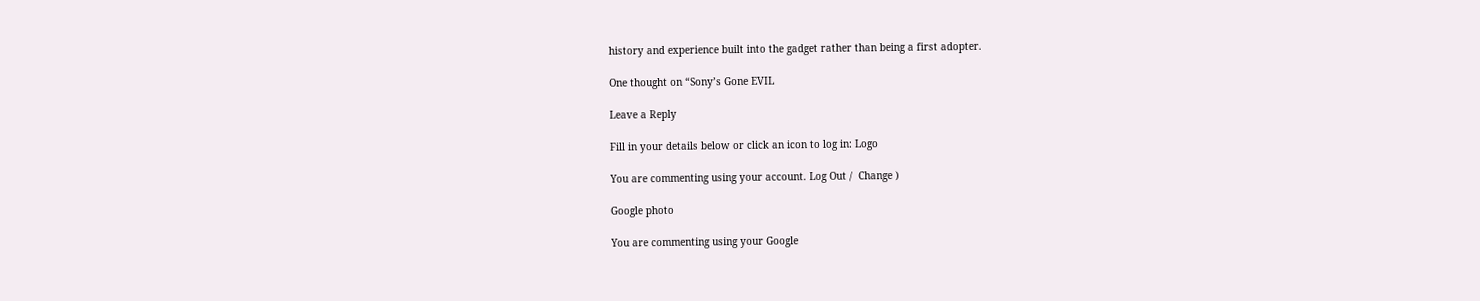history and experience built into the gadget rather than being a first adopter.

One thought on “Sony’s Gone EVIL

Leave a Reply

Fill in your details below or click an icon to log in: Logo

You are commenting using your account. Log Out /  Change )

Google photo

You are commenting using your Google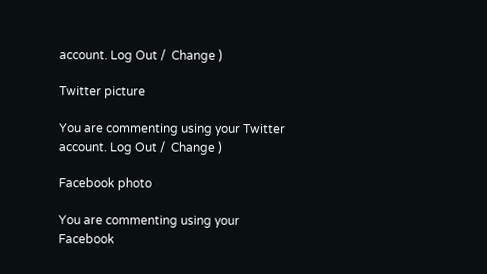account. Log Out /  Change )

Twitter picture

You are commenting using your Twitter account. Log Out /  Change )

Facebook photo

You are commenting using your Facebook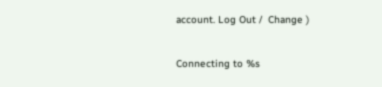account. Log Out /  Change )

Connecting to %s